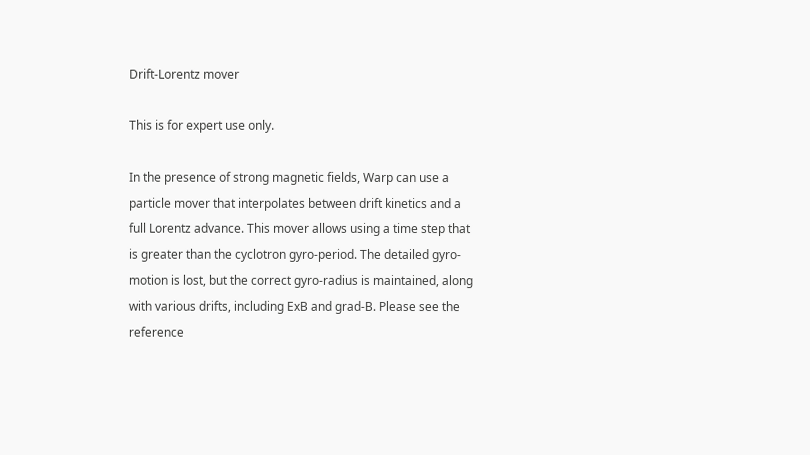Drift-Lorentz mover

This is for expert use only.

In the presence of strong magnetic fields, Warp can use a particle mover that interpolates between drift kinetics and a full Lorentz advance. This mover allows using a time step that is greater than the cyclotron gyro-period. The detailed gyro-motion is lost, but the correct gyro-radius is maintained, along with various drifts, including ExB and grad-B. Please see the reference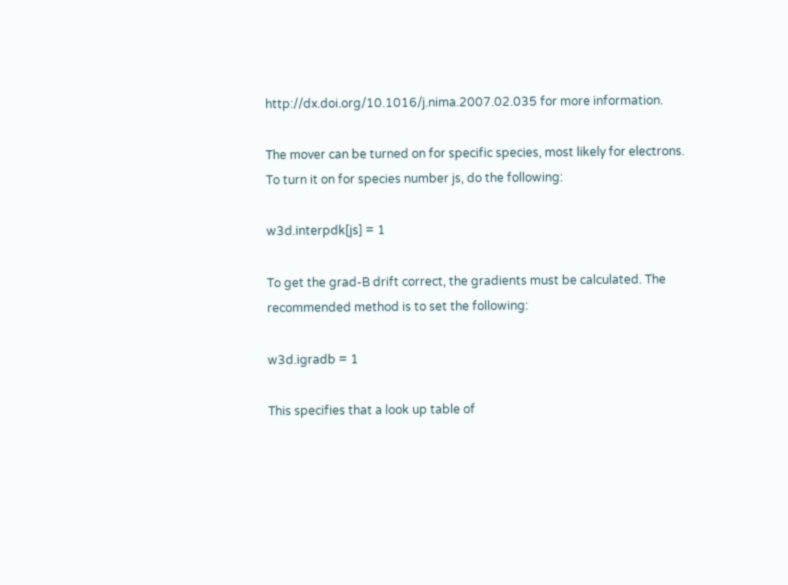http://dx.doi.org/10.1016/j.nima.2007.02.035 for more information.

The mover can be turned on for specific species, most likely for electrons. To turn it on for species number js, do the following:

w3d.interpdk[js] = 1

To get the grad-B drift correct, the gradients must be calculated. The recommended method is to set the following:

w3d.igradb = 1

This specifies that a look up table of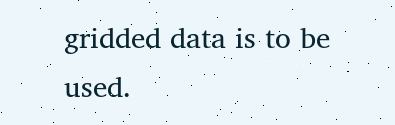gridded data is to be used.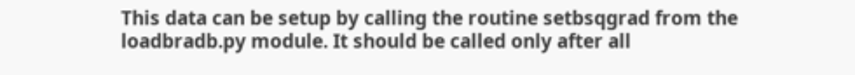This data can be setup by calling the routine setbsqgrad from the loadbradb.py module. It should be called only after all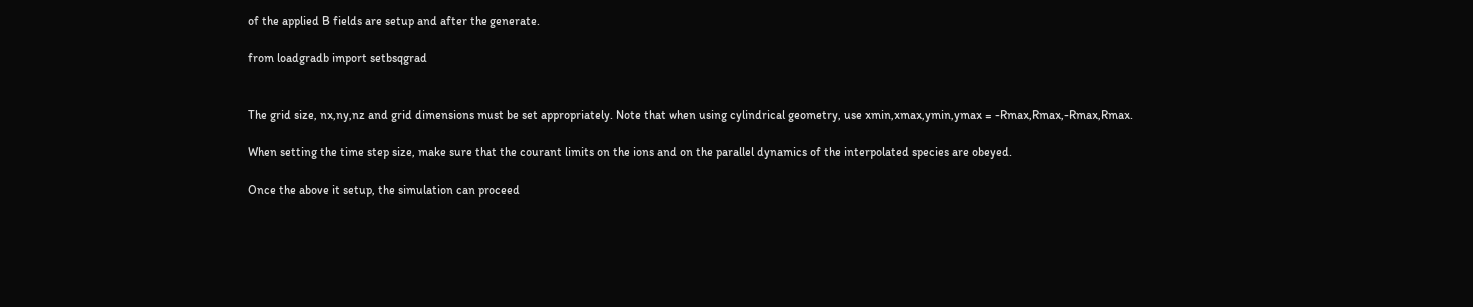of the applied B fields are setup and after the generate.

from loadgradb import setbsqgrad


The grid size, nx,ny,nz and grid dimensions must be set appropriately. Note that when using cylindrical geometry, use xmin,xmax,ymin,ymax = -Rmax,Rmax,-Rmax,Rmax.

When setting the time step size, make sure that the courant limits on the ions and on the parallel dynamics of the interpolated species are obeyed.

Once the above it setup, the simulation can proceed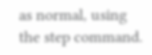as normal, using the step command.